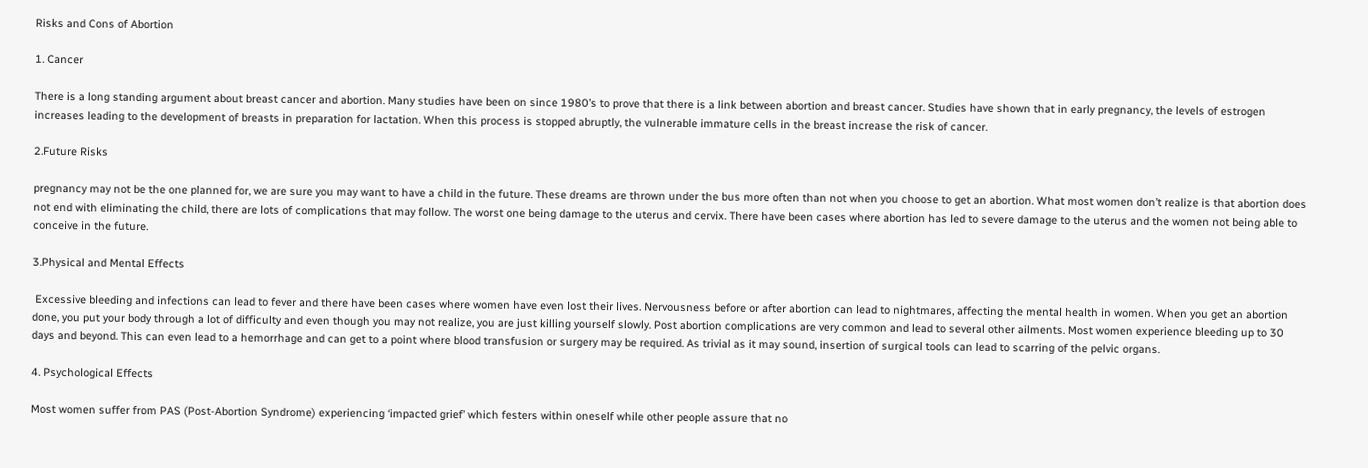Risks and Cons of Abortion

1. Cancer

There is a long standing argument about breast cancer and abortion. Many studies have been on since 1980’s to prove that there is a link between abortion and breast cancer. Studies have shown that in early pregnancy, the levels of estrogen increases leading to the development of breasts in preparation for lactation. When this process is stopped abruptly, the vulnerable immature cells in the breast increase the risk of cancer.

2.Future Risks

pregnancy may not be the one planned for, we are sure you may want to have a child in the future. These dreams are thrown under the bus more often than not when you choose to get an abortion. What most women don’t realize is that abortion does not end with eliminating the child, there are lots of complications that may follow. The worst one being damage to the uterus and cervix. There have been cases where abortion has led to severe damage to the uterus and the women not being able to conceive in the future.

3.Physical and Mental Effects

 Excessive bleeding and infections can lead to fever and there have been cases where women have even lost their lives. Nervousness before or after abortion can lead to nightmares, affecting the mental health in women. When you get an abortion done, you put your body through a lot of difficulty and even though you may not realize, you are just killing yourself slowly. Post abortion complications are very common and lead to several other ailments. Most women experience bleeding up to 30 days and beyond. This can even lead to a hemorrhage and can get to a point where blood transfusion or surgery may be required. As trivial as it may sound, insertion of surgical tools can lead to scarring of the pelvic organs.

4. Psychological Effects

Most women suffer from PAS (Post-Abortion Syndrome) experiencing ‘impacted grief’ which festers within oneself while other people assure that no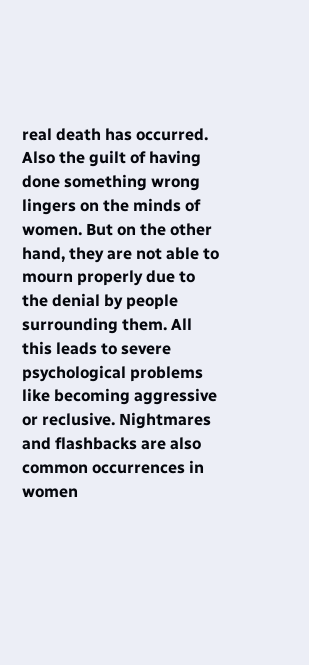real death has occurred. Also the guilt of having done something wrong lingers on the minds of women. But on the other hand, they are not able to mourn properly due to the denial by people surrounding them. All this leads to severe psychological problems like becoming aggressive or reclusive. Nightmares and flashbacks are also common occurrences in women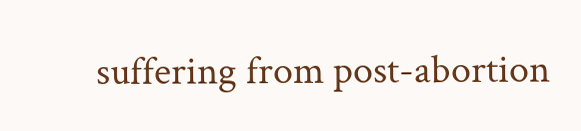suffering from post-abortion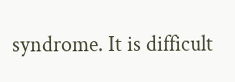syndrome. It is difficult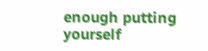enough putting yourself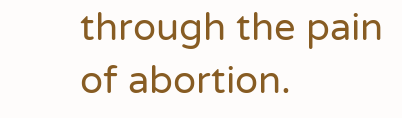through the pain of abortion.